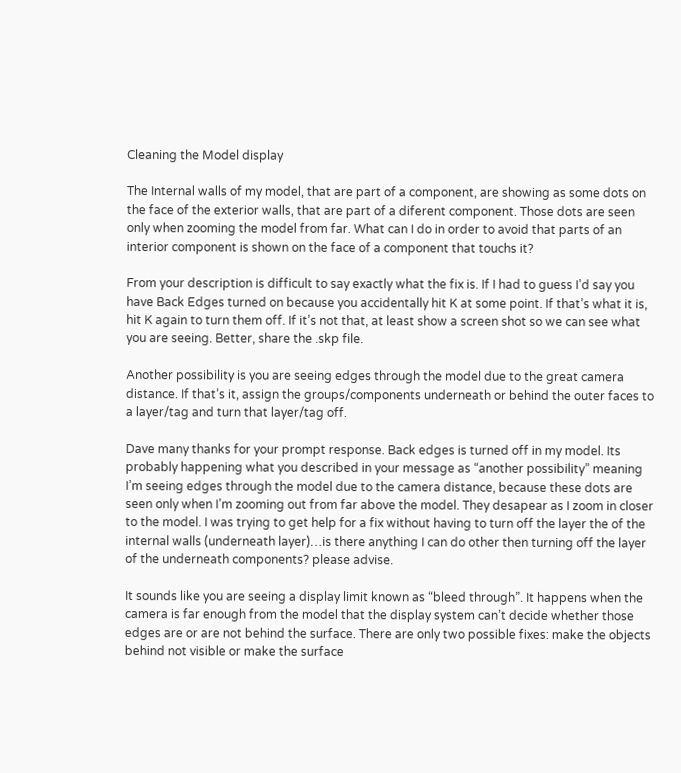Cleaning the Model display

The Internal walls of my model, that are part of a component, are showing as some dots on the face of the exterior walls, that are part of a diferent component. Those dots are seen only when zooming the model from far. What can I do in order to avoid that parts of an interior component is shown on the face of a component that touchs it?

From your description is difficult to say exactly what the fix is. If I had to guess I’d say you have Back Edges turned on because you accidentally hit K at some point. If that’s what it is, hit K again to turn them off. If it’s not that, at least show a screen shot so we can see what you are seeing. Better, share the .skp file.

Another possibility is you are seeing edges through the model due to the great camera distance. If that’s it, assign the groups/components underneath or behind the outer faces to a layer/tag and turn that layer/tag off.

Dave many thanks for your prompt response. Back edges is turned off in my model. Its probably happening what you described in your message as “another possibility” meaning I’m seeing edges through the model due to the camera distance, because these dots are seen only when I’m zooming out from far above the model. They desapear as I zoom in closer to the model. I was trying to get help for a fix without having to turn off the layer the of the internal walls (underneath layer)…is there anything I can do other then turning off the layer of the underneath components? please advise.

It sounds like you are seeing a display limit known as “bleed through”. It happens when the camera is far enough from the model that the display system can’t decide whether those edges are or are not behind the surface. There are only two possible fixes: make the objects behind not visible or make the surface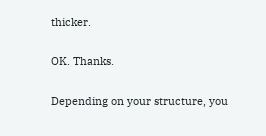thicker.

OK. Thanks.

Depending on your structure, you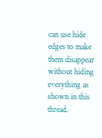can use hide edges to make them disappear without hiding everything as shown in this thread.